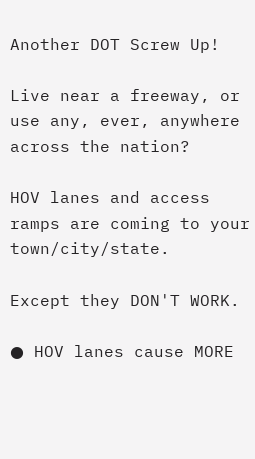Another DOT Screw Up!

Live near a freeway, or use any, ever, anywhere across the nation?

HOV lanes and access ramps are coming to your town/city/state.

Except they DON'T WORK.

● HOV lanes cause MORE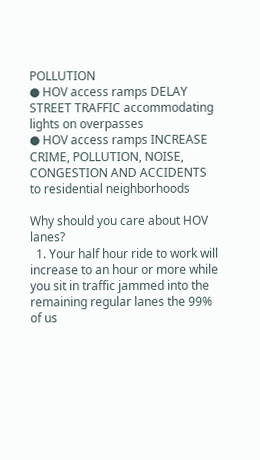POLLUTION
● HOV access ramps DELAY STREET TRAFFIC accommodating lights on overpasses
● HOV access ramps INCREASE CRIME, POLLUTION, NOISE, CONGESTION AND ACCIDENTS to residential neighborhoods

Why should you care about HOV lanes?
  1. Your half hour ride to work will increase to an hour or more while you sit in traffic jammed into the remaining regular lanes the 99% of us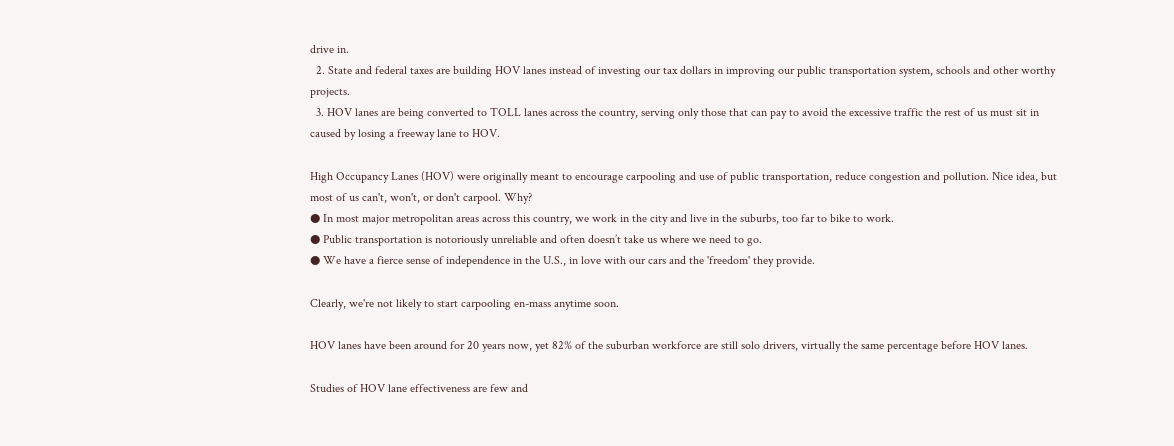drive in.
  2. State and federal taxes are building HOV lanes instead of investing our tax dollars in improving our public transportation system, schools and other worthy projects.
  3. HOV lanes are being converted to TOLL lanes across the country, serving only those that can pay to avoid the excessive traffic the rest of us must sit in caused by losing a freeway lane to HOV.

High Occupancy Lanes (HOV) were originally meant to encourage carpooling and use of public transportation, reduce congestion and pollution. Nice idea, but most of us can't, won't, or don't carpool. Why?
● In most major metropolitan areas across this country, we work in the city and live in the suburbs, too far to bike to work.
● Public transportation is notoriously unreliable and often doesn’t take us where we need to go.
● We have a fierce sense of independence in the U.S., in love with our cars and the 'freedom' they provide.

Clearly, we're not likely to start carpooling en-mass anytime soon.

HOV lanes have been around for 20 years now, yet 82% of the suburban workforce are still solo drivers, virtually the same percentage before HOV lanes.

Studies of HOV lane effectiveness are few and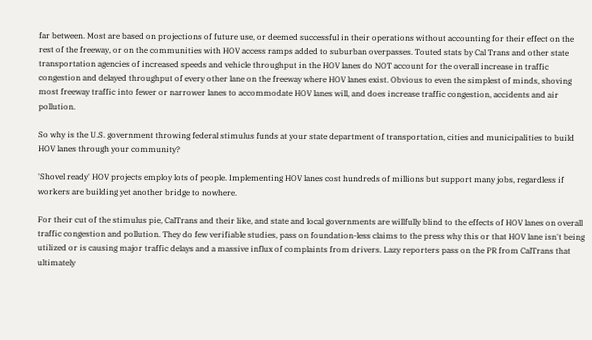far between. Most are based on projections of future use, or deemed successful in their operations without accounting for their effect on the rest of the freeway, or on the communities with HOV access ramps added to suburban overpasses. Touted stats by Cal Trans and other state transportation agencies of increased speeds and vehicle throughput in the HOV lanes do NOT account for the overall increase in traffic congestion and delayed throughput of every other lane on the freeway where HOV lanes exist. Obvious to even the simplest of minds, shoving most freeway traffic into fewer or narrower lanes to accommodate HOV lanes will, and does increase traffic congestion, accidents and air pollution.

So why is the U.S. government throwing federal stimulus funds at your state department of transportation, cities and municipalities to build HOV lanes through your community?

'Shovel ready' HOV projects employ lots of people. Implementing HOV lanes cost hundreds of millions but support many jobs, regardless if workers are building yet another bridge to nowhere.

For their cut of the stimulus pie, CalTrans and their like, and state and local governments are willfully blind to the effects of HOV lanes on overall traffic congestion and pollution. They do few verifiable studies, pass on foundation-less claims to the press why this or that HOV lane isn't being utilized or is causing major traffic delays and a massive influx of complaints from drivers. Lazy reporters pass on the PR from CalTrans that ultimately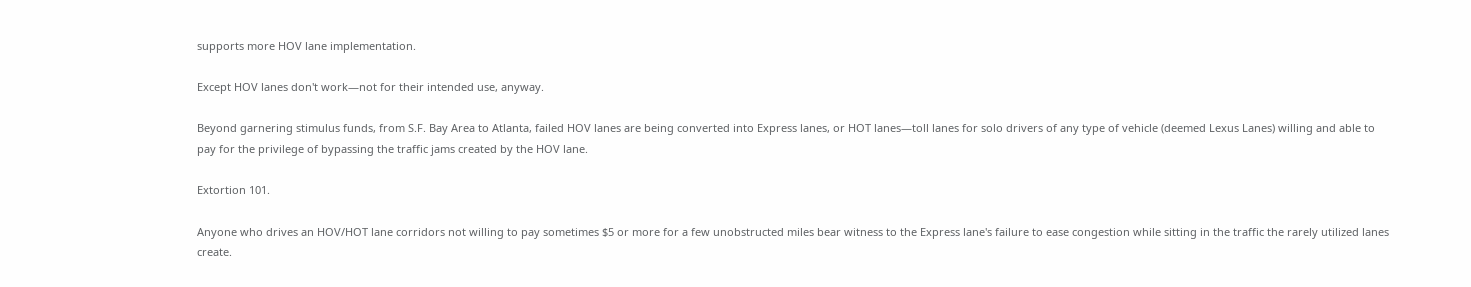supports more HOV lane implementation.

Except HOV lanes don't work—not for their intended use, anyway.

Beyond garnering stimulus funds, from S.F. Bay Area to Atlanta, failed HOV lanes are being converted into Express lanes, or HOT lanes—toll lanes for solo drivers of any type of vehicle (deemed Lexus Lanes) willing and able to pay for the privilege of bypassing the traffic jams created by the HOV lane.

Extortion 101.

Anyone who drives an HOV/HOT lane corridors not willing to pay sometimes $5 or more for a few unobstructed miles bear witness to the Express lane's failure to ease congestion while sitting in the traffic the rarely utilized lanes create.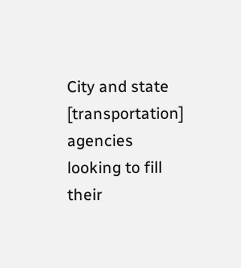City and state [transportation] agencies looking to fill their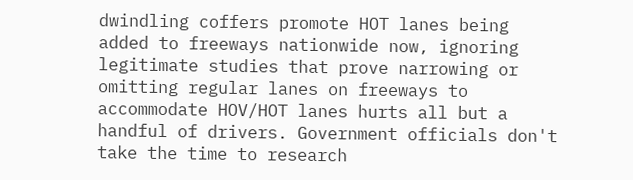dwindling coffers promote HOT lanes being added to freeways nationwide now, ignoring legitimate studies that prove narrowing or omitting regular lanes on freeways to accommodate HOV/HOT lanes hurts all but a handful of drivers. Government officials don't take the time to research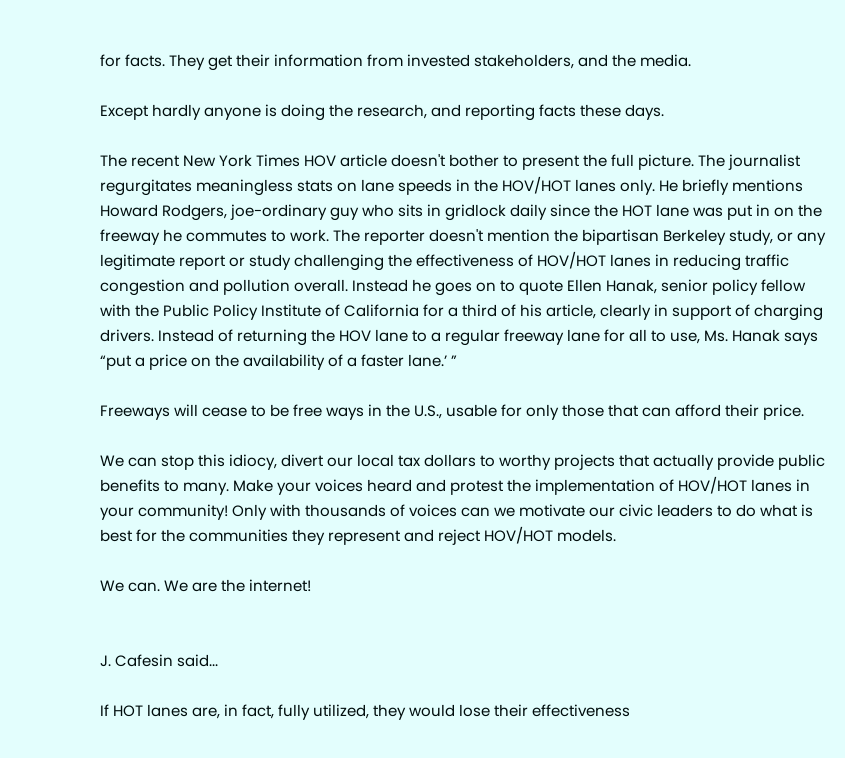for facts. They get their information from invested stakeholders, and the media.

Except hardly anyone is doing the research, and reporting facts these days.

The recent New York Times HOV article doesn't bother to present the full picture. The journalist regurgitates meaningless stats on lane speeds in the HOV/HOT lanes only. He briefly mentions Howard Rodgers, joe-ordinary guy who sits in gridlock daily since the HOT lane was put in on the freeway he commutes to work. The reporter doesn't mention the bipartisan Berkeley study, or any legitimate report or study challenging the effectiveness of HOV/HOT lanes in reducing traffic congestion and pollution overall. Instead he goes on to quote Ellen Hanak, senior policy fellow with the Public Policy Institute of California for a third of his article, clearly in support of charging drivers. Instead of returning the HOV lane to a regular freeway lane for all to use, Ms. Hanak says “put a price on the availability of a faster lane.’ ”

Freeways will cease to be free ways in the U.S., usable for only those that can afford their price.

We can stop this idiocy, divert our local tax dollars to worthy projects that actually provide public benefits to many. Make your voices heard and protest the implementation of HOV/HOT lanes in your community! Only with thousands of voices can we motivate our civic leaders to do what is best for the communities they represent and reject HOV/HOT models.

We can. We are the internet!


J. Cafesin said...

If HOT lanes are, in fact, fully utilized, they would lose their effectiveness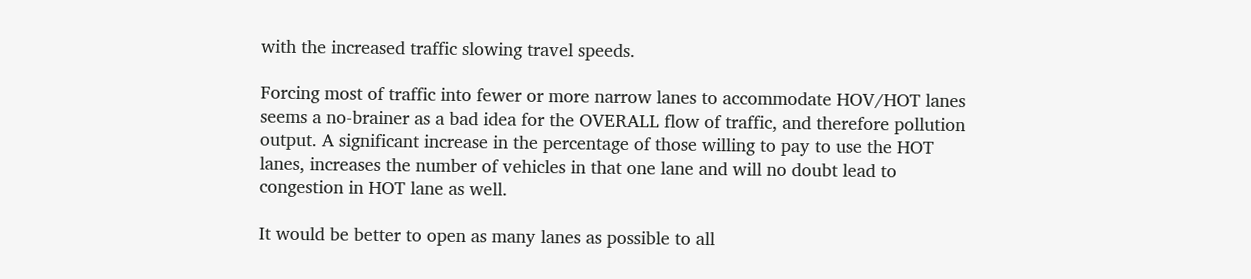with the increased traffic slowing travel speeds.

Forcing most of traffic into fewer or more narrow lanes to accommodate HOV/HOT lanes seems a no-brainer as a bad idea for the OVERALL flow of traffic, and therefore pollution output. A significant increase in the percentage of those willing to pay to use the HOT lanes, increases the number of vehicles in that one lane and will no doubt lead to congestion in HOT lane as well.

It would be better to open as many lanes as possible to all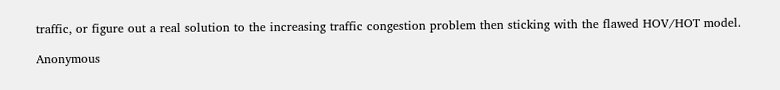traffic, or figure out a real solution to the increasing traffic congestion problem then sticking with the flawed HOV/HOT model.

Anonymous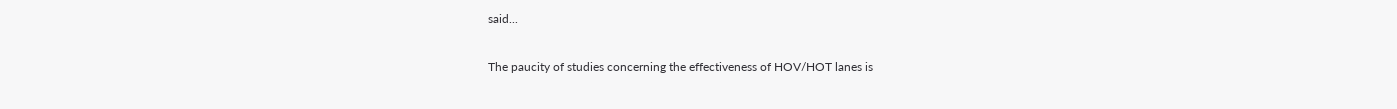said...

The paucity of studies concerning the effectiveness of HOV/HOT lanes is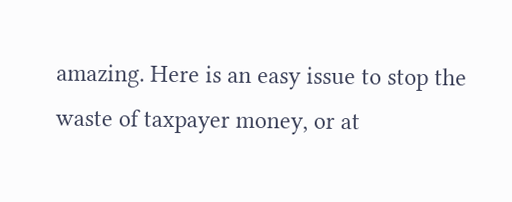amazing. Here is an easy issue to stop the waste of taxpayer money, or at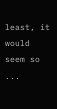least, it would seem so ...